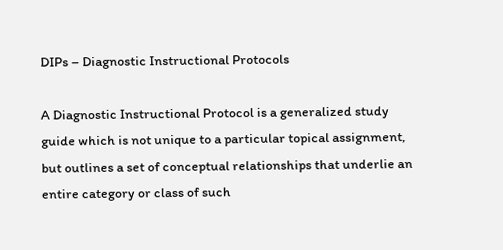DIPs – Diagnostic Instructional Protocols

A Diagnostic Instructional Protocol is a generalized study guide which is not unique to a particular topical assignment, but outlines a set of conceptual relationships that underlie an entire category or class of such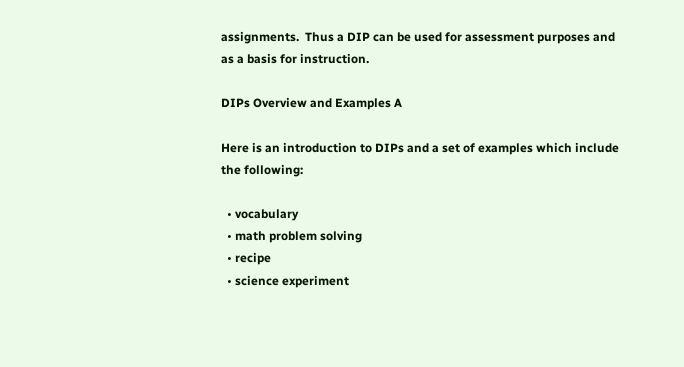assignments.  Thus a DIP can be used for assessment purposes and as a basis for instruction.

DIPs Overview and Examples A

Here is an introduction to DIPs and a set of examples which include the following:

  • vocabulary
  • math problem solving
  • recipe
  • science experiment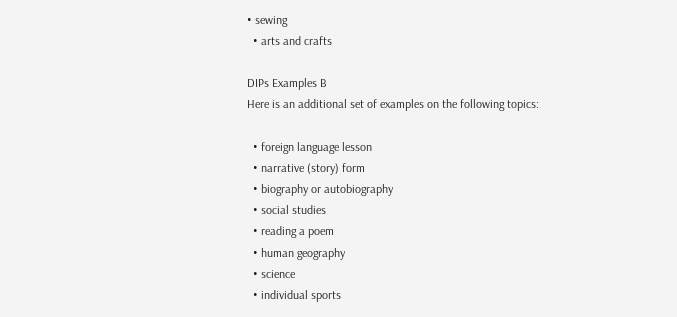• sewing
  • arts and crafts

DIPs Examples B
Here is an additional set of examples on the following topics:

  • foreign language lesson
  • narrative (story) form
  • biography or autobiography
  • social studies
  • reading a poem
  • human geography
  • science
  • individual sports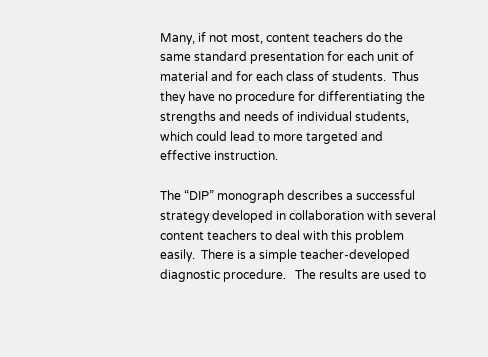Many, if not most, content teachers do the same standard presentation for each unit of material and for each class of students.  Thus they have no procedure for differentiating the strengths and needs of individual students, which could lead to more targeted and effective instruction.

The “DIP” monograph describes a successful strategy developed in collaboration with several content teachers to deal with this problem easily.  There is a simple teacher-developed diagnostic procedure.   The results are used to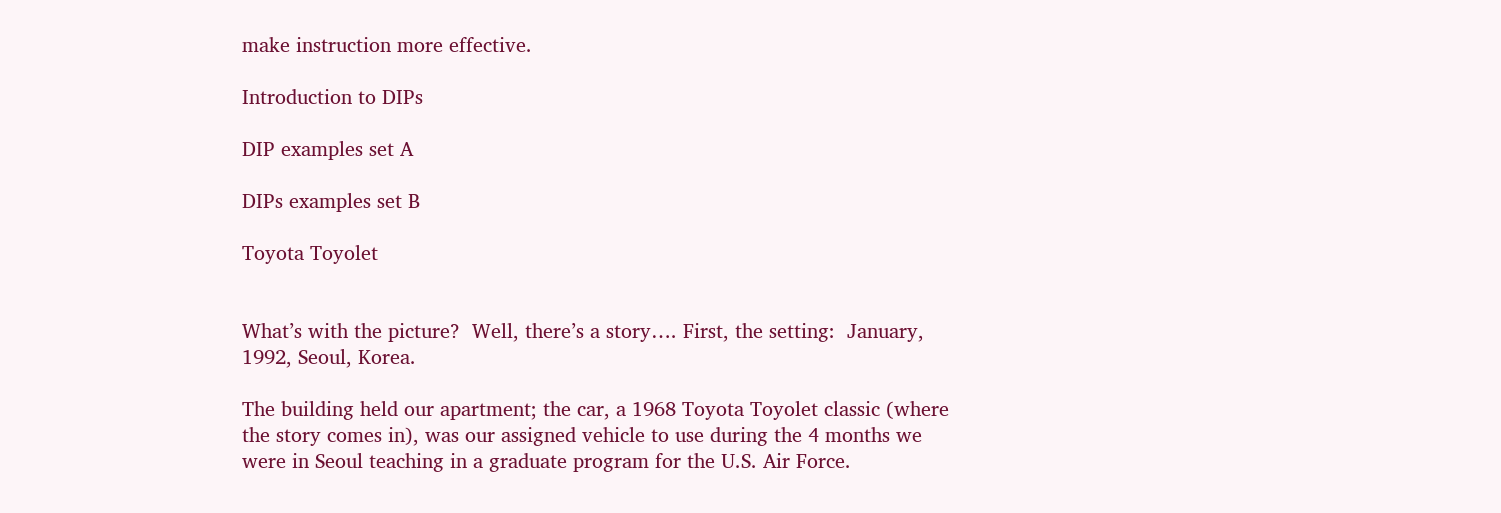make instruction more effective.

Introduction to DIPs

DIP examples set A

DIPs examples set B

Toyota Toyolet


What’s with the picture?  Well, there’s a story…. First, the setting:  January, 1992, Seoul, Korea.

The building held our apartment; the car, a 1968 Toyota Toyolet classic (where the story comes in), was our assigned vehicle to use during the 4 months we were in Seoul teaching in a graduate program for the U.S. Air Force.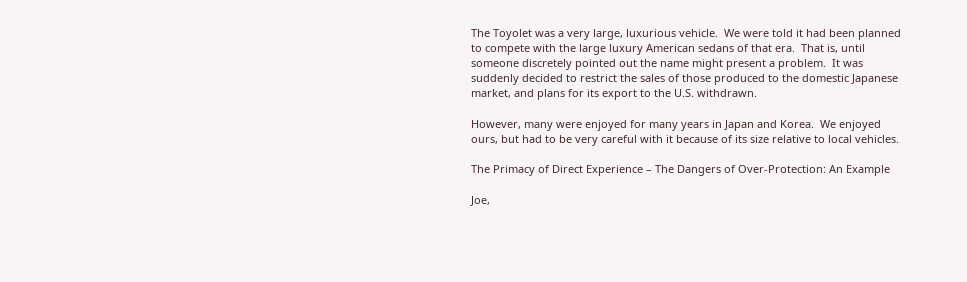The Toyolet was a very large, luxurious vehicle.  We were told it had been planned to compete with the large luxury American sedans of that era.  That is, until someone discretely pointed out the name might present a problem.  It was suddenly decided to restrict the sales of those produced to the domestic Japanese market, and plans for its export to the U.S. withdrawn.

However, many were enjoyed for many years in Japan and Korea.  We enjoyed ours, but had to be very careful with it because of its size relative to local vehicles.

The Primacy of Direct Experience – The Dangers of Over-Protection: An Example

Joe,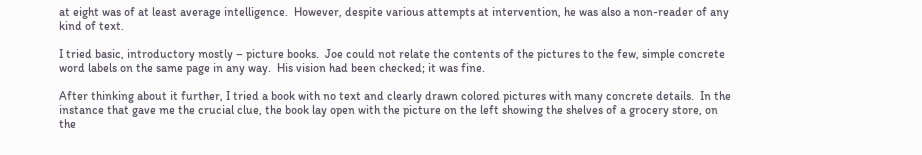at eight was of at least average intelligence.  However, despite various attempts at intervention, he was also a non-reader of any kind of text.

I tried basic, introductory mostly – picture books.  Joe could not relate the contents of the pictures to the few, simple concrete word labels on the same page in any way.  His vision had been checked; it was fine.

After thinking about it further, I tried a book with no text and clearly drawn colored pictures with many concrete details.  In the instance that gave me the crucial clue, the book lay open with the picture on the left showing the shelves of a grocery store, on the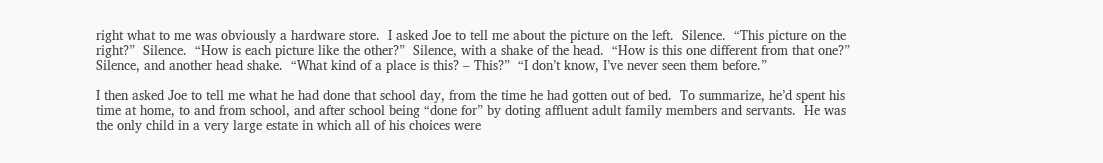right what to me was obviously a hardware store.  I asked Joe to tell me about the picture on the left.  Silence.  “This picture on the right?”  Silence.  “How is each picture like the other?”  Silence, with a shake of the head.  “How is this one different from that one?”  Silence, and another head shake.  “What kind of a place is this? – This?”  “I don’t know, I’ve never seen them before.”

I then asked Joe to tell me what he had done that school day, from the time he had gotten out of bed.  To summarize, he’d spent his time at home, to and from school, and after school being “done for” by doting affluent adult family members and servants.  He was the only child in a very large estate in which all of his choices were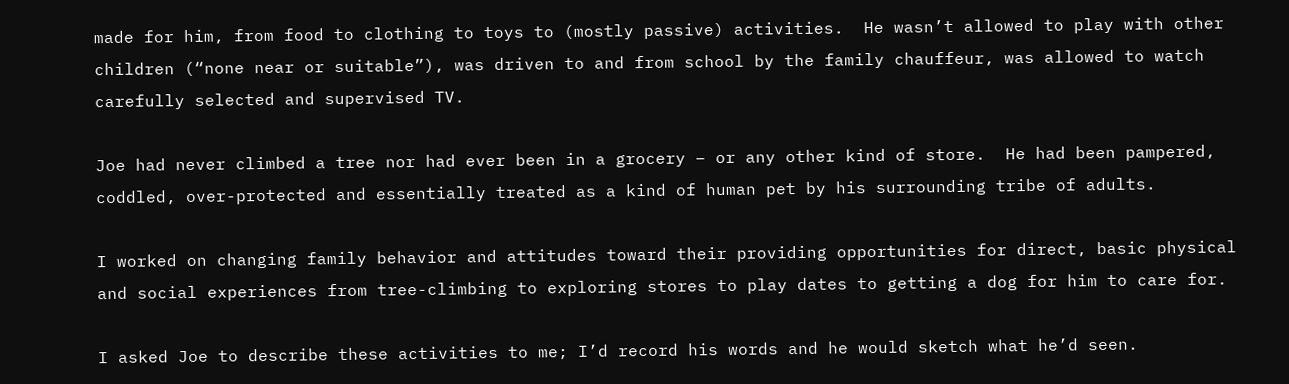made for him, from food to clothing to toys to (mostly passive) activities.  He wasn’t allowed to play with other children (“none near or suitable”), was driven to and from school by the family chauffeur, was allowed to watch carefully selected and supervised TV.

Joe had never climbed a tree nor had ever been in a grocery – or any other kind of store.  He had been pampered, coddled, over-protected and essentially treated as a kind of human pet by his surrounding tribe of adults.

I worked on changing family behavior and attitudes toward their providing opportunities for direct, basic physical and social experiences from tree-climbing to exploring stores to play dates to getting a dog for him to care for.

I asked Joe to describe these activities to me; I’d record his words and he would sketch what he’d seen.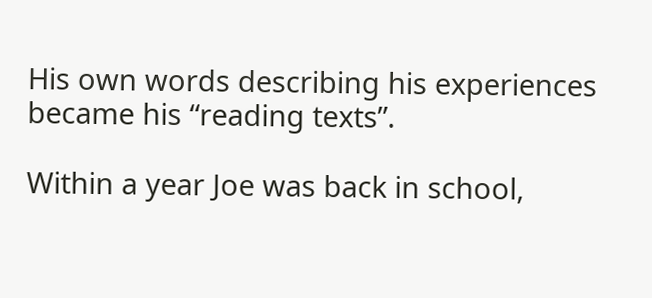His own words describing his experiences became his “reading texts”.

Within a year Joe was back in school,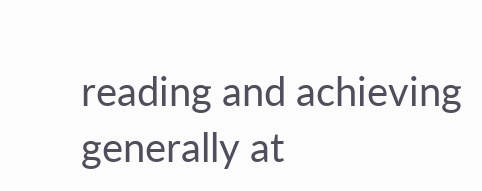reading and achieving generally at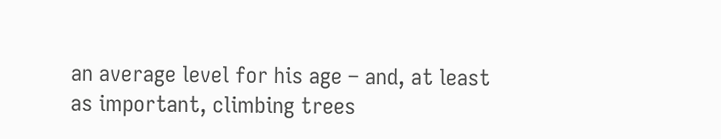an average level for his age – and, at least as important, climbing trees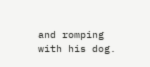and romping with his dog.